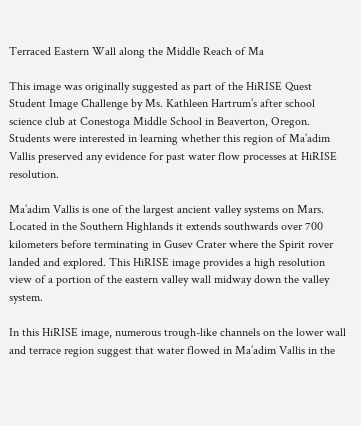Terraced Eastern Wall along the Middle Reach of Ma

This image was originally suggested as part of the HiRISE Quest Student Image Challenge by Ms. Kathleen Hartrum’s after school science club at Conestoga Middle School in Beaverton, Oregon. Students were interested in learning whether this region of Ma’adim Vallis preserved any evidence for past water flow processes at HiRISE resolution.

Ma’adim Vallis is one of the largest ancient valley systems on Mars. Located in the Southern Highlands it extends southwards over 700 kilometers before terminating in Gusev Crater where the Spirit rover landed and explored. This HiRISE image provides a high resolution view of a portion of the eastern valley wall midway down the valley system.

In this HiRISE image, numerous trough-like channels on the lower wall and terrace region suggest that water flowed in Ma’adim Vallis in the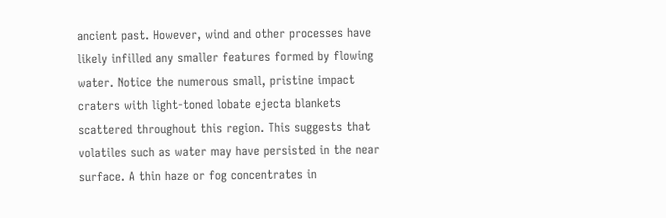ancient past. However, wind and other processes have likely infilled any smaller features formed by flowing water. Notice the numerous small, pristine impact craters with light-toned lobate ejecta blankets scattered throughout this region. This suggests that volatiles such as water may have persisted in the near surface. A thin haze or fog concentrates in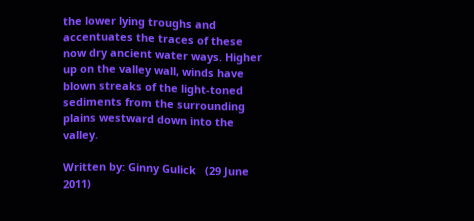the lower lying troughs and accentuates the traces of these now dry ancient water ways. Higher up on the valley wall, winds have blown streaks of the light-toned sediments from the surrounding plains westward down into the valley.

Written by: Ginny Gulick   (29 June 2011)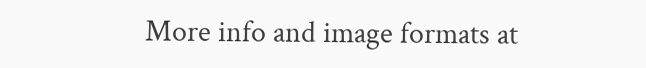More info and image formats at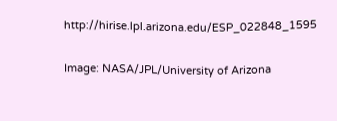http://hirise.lpl.arizona.edu/ESP_022848_1595

Image: NASA/JPL/University of Arizona